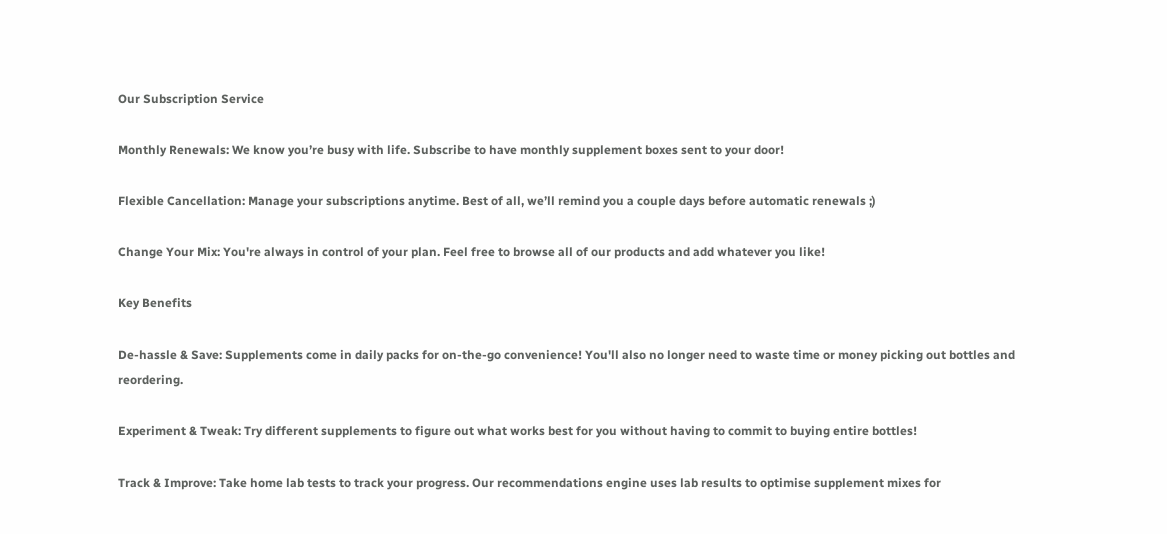Our Subscription Service

Monthly Renewals: We know you’re busy with life. Subscribe to have monthly supplement boxes sent to your door!

Flexible Cancellation: Manage your subscriptions anytime. Best of all, we’ll remind you a couple days before automatic renewals ;)

Change Your Mix: You're always in control of your plan. Feel free to browse all of our products and add whatever you like!

Key Benefits

De-hassle & Save: Supplements come in daily packs for on-the-go convenience! You'll also no longer need to waste time or money picking out bottles and reordering.

Experiment & Tweak: Try different supplements to figure out what works best for you without having to commit to buying entire bottles!

Track & Improve: Take home lab tests to track your progress. Our recommendations engine uses lab results to optimise supplement mixes for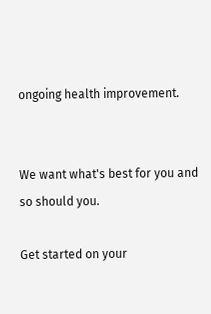ongoing health improvement.


We want what's best for you and so should you.

Get started on your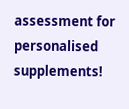assessment for personalised supplements!